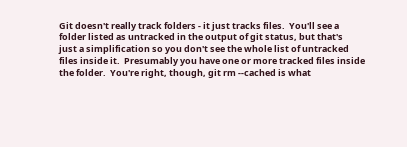Git doesn't really track folders - it just tracks files.  You'll see a
folder listed as untracked in the output of git status, but that's
just a simplification so you don't see the whole list of untracked
files inside it.  Presumably you have one or more tracked files inside
the folder.  You're right, though, git rm --cached is what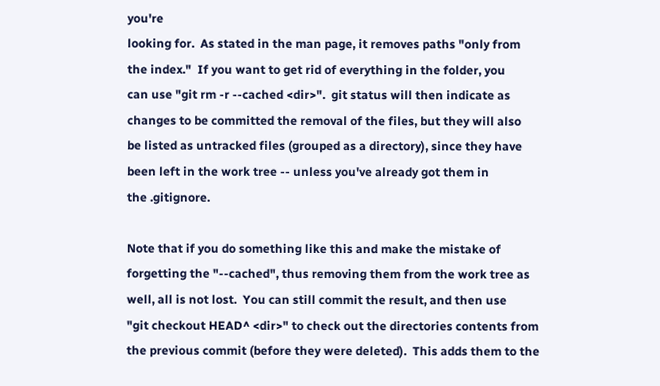you're
looking for.  As stated in the man page, it removes paths "only from
the index."  If you want to get rid of everything in the folder, you
can use "git rm -r --cached <dir>".  git status will then indicate as
changes to be committed the removal of the files, but they will also
be listed as untracked files (grouped as a directory), since they have
been left in the work tree -- unless you've already got them in
the .gitignore.

Note that if you do something like this and make the mistake of
forgetting the "--cached", thus removing them from the work tree as
well, all is not lost.  You can still commit the result, and then use
"git checkout HEAD^ <dir>" to check out the directories contents from
the previous commit (before they were deleted).  This adds them to the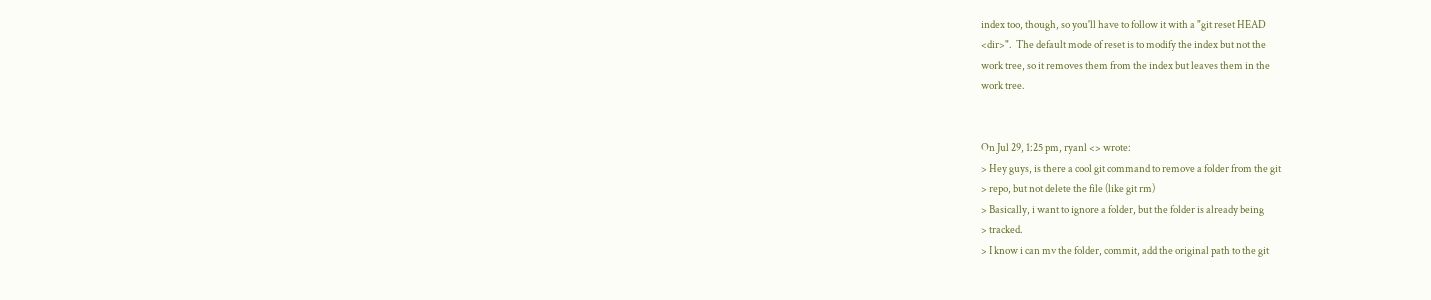index too, though, so you'll have to follow it with a "git reset HEAD
<dir>".  The default mode of reset is to modify the index but not the
work tree, so it removes them from the index but leaves them in the
work tree.


On Jul 29, 1:25 pm, ryanl <> wrote:
> Hey guys, is there a cool git command to remove a folder from the git
> repo, but not delete the file (like git rm)
> Basically, i want to ignore a folder, but the folder is already being
> tracked.
> I know i can mv the folder, commit, add the original path to the git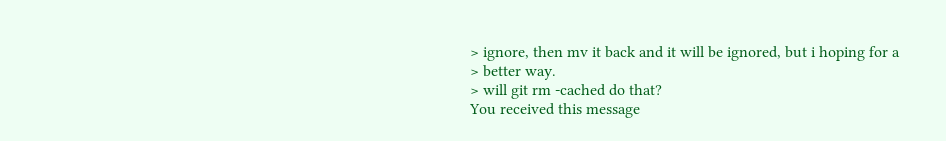> ignore, then mv it back and it will be ignored, but i hoping for a
> better way.
> will git rm -cached do that?
You received this message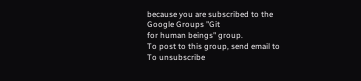because you are subscribed to the Google Groups "Git
for human beings" group.
To post to this group, send email to
To unsubscribe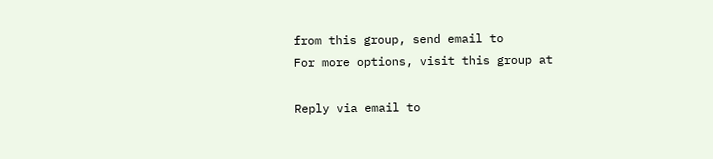from this group, send email to
For more options, visit this group at

Reply via email to